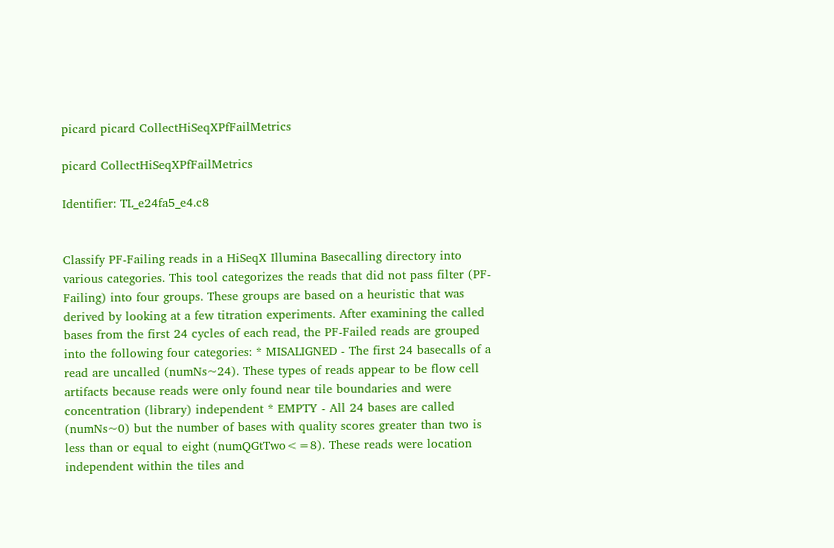picard picard CollectHiSeqXPfFailMetrics

picard CollectHiSeqXPfFailMetrics

Identifier: TL_e24fa5_e4.c8


Classify PF-Failing reads in a HiSeqX Illumina Basecalling directory into various categories. This tool categorizes the reads that did not pass filter (PF-Failing) into four groups. These groups are based on a heuristic that was derived by looking at a few titration experiments. After examining the called bases from the first 24 cycles of each read, the PF-Failed reads are grouped into the following four categories: * MISALIGNED - The first 24 basecalls of a read are uncalled (numNs~24). These types of reads appear to be flow cell artifacts because reads were only found near tile boundaries and were concentration (library) independent * EMPTY - All 24 bases are called (numNs~0) but the number of bases with quality scores greater than two is less than or equal to eight (numQGtTwo<=8). These reads were location independent within the tiles and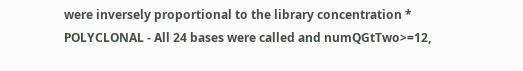were inversely proportional to the library concentration * POLYCLONAL - All 24 bases were called and numQGtTwo>=12,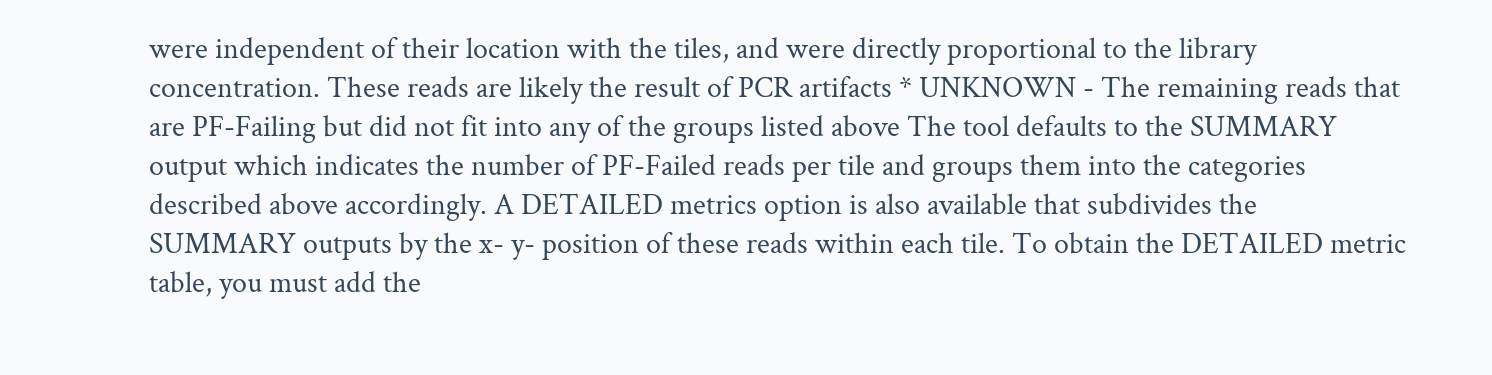were independent of their location with the tiles, and were directly proportional to the library concentration. These reads are likely the result of PCR artifacts * UNKNOWN - The remaining reads that are PF-Failing but did not fit into any of the groups listed above The tool defaults to the SUMMARY output which indicates the number of PF-Failed reads per tile and groups them into the categories described above accordingly. A DETAILED metrics option is also available that subdivides the SUMMARY outputs by the x- y- position of these reads within each tile. To obtain the DETAILED metric table, you must add the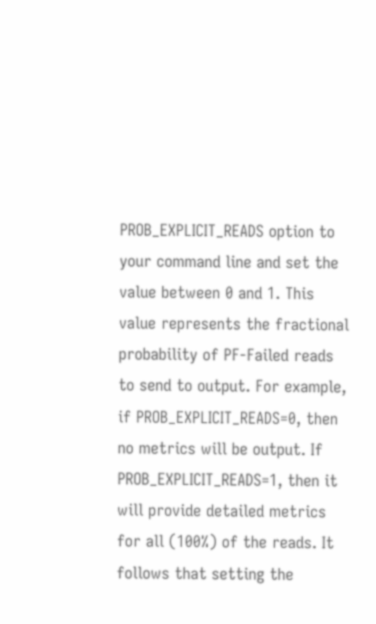PROB_EXPLICIT_READS option to your command line and set the value between 0 and 1. This value represents the fractional probability of PF-Failed reads to send to output. For example, if PROB_EXPLICIT_READS=0, then no metrics will be output. If PROB_EXPLICIT_READS=1, then it will provide detailed metrics for all (100%) of the reads. It follows that setting the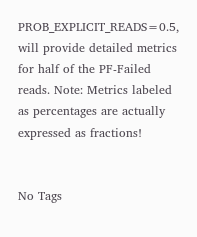PROB_EXPLICIT_READS=0.5, will provide detailed metrics for half of the PF-Failed reads. Note: Metrics labeled as percentages are actually expressed as fractions!


No Tags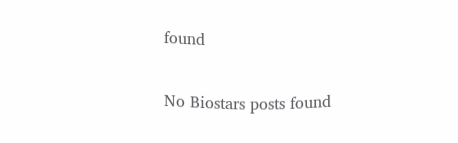found


No Biostars posts found